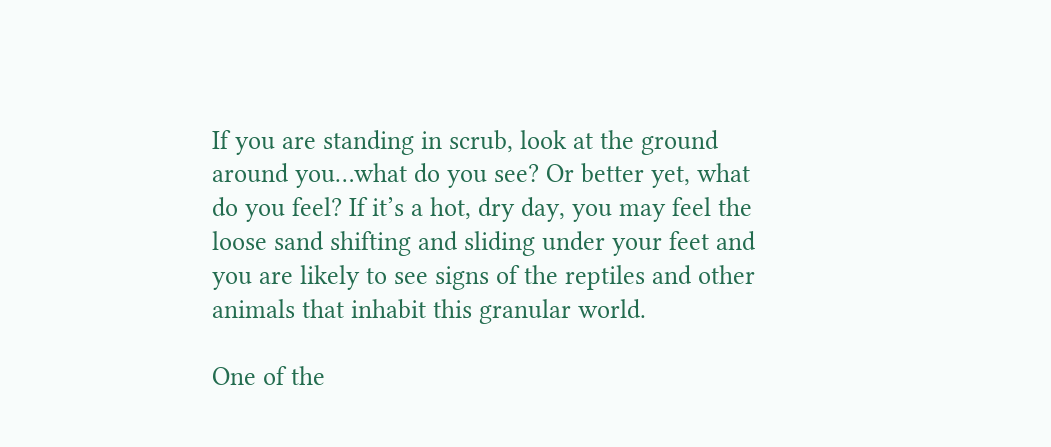If you are standing in scrub, look at the ground around you…what do you see? Or better yet, what do you feel? If it’s a hot, dry day, you may feel the loose sand shifting and sliding under your feet and you are likely to see signs of the reptiles and other animals that inhabit this granular world.

One of the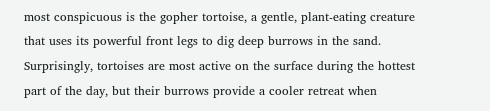most conspicuous is the gopher tortoise, a gentle, plant-eating creature that uses its powerful front legs to dig deep burrows in the sand. Surprisingly, tortoises are most active on the surface during the hottest part of the day, but their burrows provide a cooler retreat when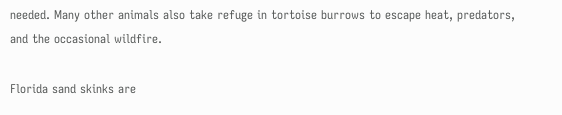needed. Many other animals also take refuge in tortoise burrows to escape heat, predators, and the occasional wildfire.

Florida sand skinks are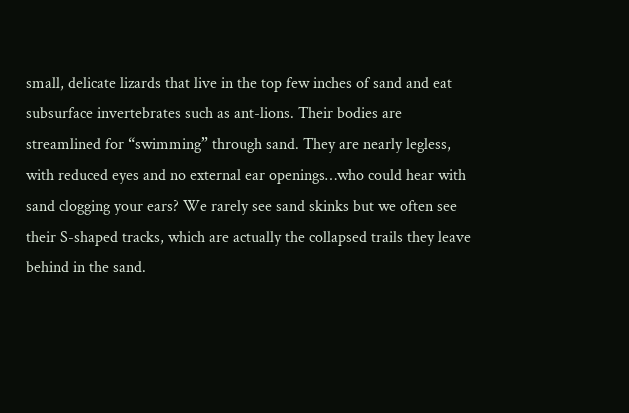small, delicate lizards that live in the top few inches of sand and eat subsurface invertebrates such as ant-lions. Their bodies are streamlined for “swimming” through sand. They are nearly legless, with reduced eyes and no external ear openings…who could hear with sand clogging your ears? We rarely see sand skinks but we often see their S-shaped tracks, which are actually the collapsed trails they leave behind in the sand.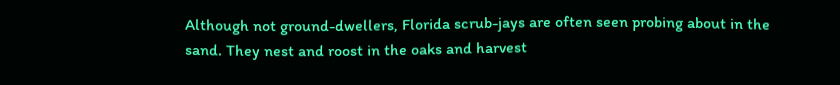Although not ground-dwellers, Florida scrub-jays are often seen probing about in the sand. They nest and roost in the oaks and harvest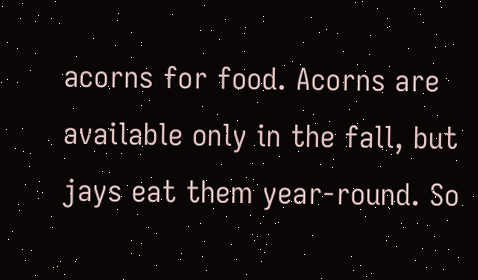acorns for food. Acorns are available only in the fall, but jays eat them year-round. So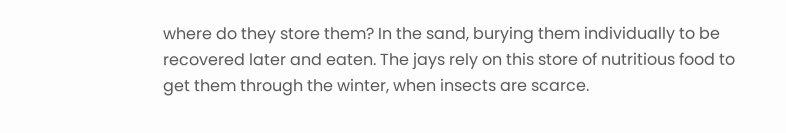where do they store them? In the sand, burying them individually to be recovered later and eaten. The jays rely on this store of nutritious food to get them through the winter, when insects are scarce.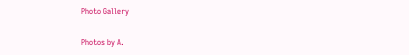Photo Gallery

Photos by A.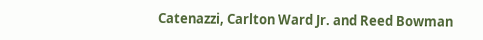Catenazzi, Carlton Ward Jr. and Reed Bowman